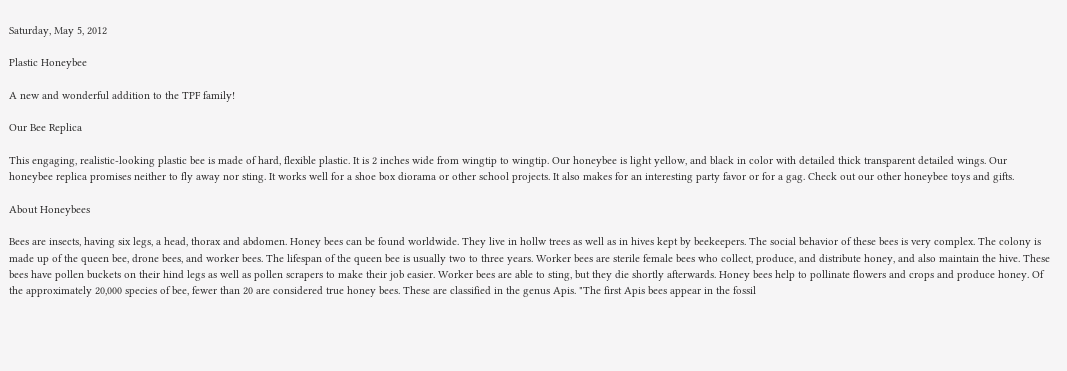Saturday, May 5, 2012

Plastic Honeybee

A new and wonderful addition to the TPF family!

Our Bee Replica

This engaging, realistic-looking plastic bee is made of hard, flexible plastic. It is 2 inches wide from wingtip to wingtip. Our honeybee is light yellow, and black in color with detailed thick transparent detailed wings. Our honeybee replica promises neither to fly away nor sting. It works well for a shoe box diorama or other school projects. It also makes for an interesting party favor or for a gag. Check out our other honeybee toys and gifts.

About Honeybees

Bees are insects, having six legs, a head, thorax and abdomen. Honey bees can be found worldwide. They live in hollw trees as well as in hives kept by beekeepers. The social behavior of these bees is very complex. The colony is made up of the queen bee, drone bees, and worker bees. The lifespan of the queen bee is usually two to three years. Worker bees are sterile female bees who collect, produce, and distribute honey, and also maintain the hive. These bees have pollen buckets on their hind legs as well as pollen scrapers to make their job easier. Worker bees are able to sting, but they die shortly afterwards. Honey bees help to pollinate flowers and crops and produce honey. Of the approximately 20,000 species of bee, fewer than 20 are considered true honey bees. These are classified in the genus Apis. "The first Apis bees appear in the fossil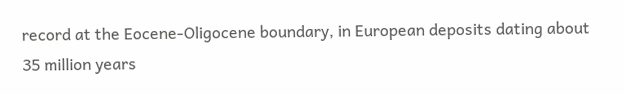record at the Eocene-Oligocene boundary, in European deposits dating about 35 million years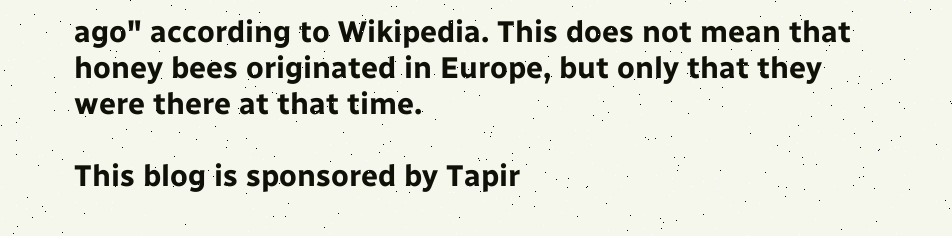ago" according to Wikipedia. This does not mean that honey bees originated in Europe, but only that they were there at that time.

This blog is sponsored by Tapir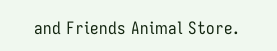and Friends Animal Store.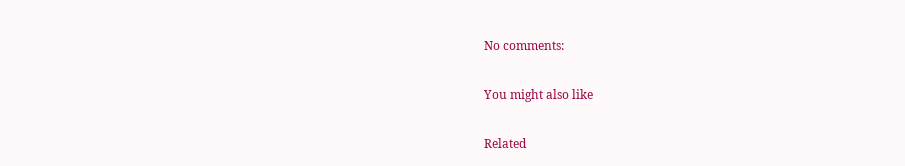No comments:

You might also like

Related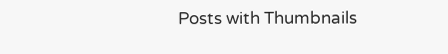Posts with Thumbnails